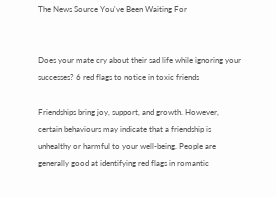The News Source You've Been Waiting For


Does your mate cry about their sad life while ignoring your successes? 6 red flags to notice in toxic friends

Friendships bring joy, support, and growth. However, certain behaviours may indicate that a friendship is unhealthy or harmful to your well-being. People are generally good at identifying red flags in romantic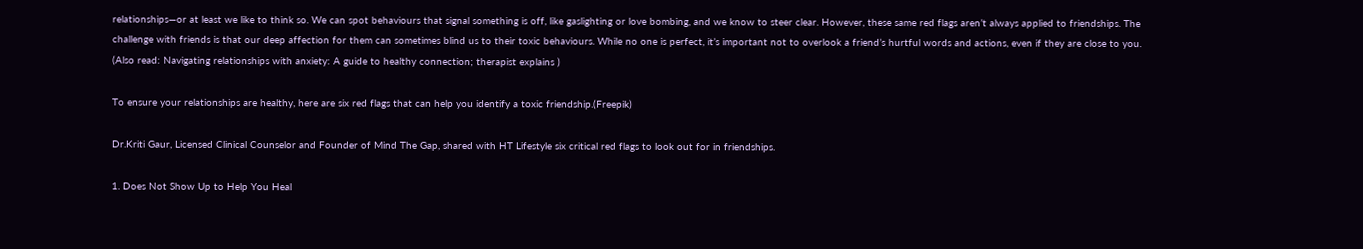relationships—or at least we like to think so. We can spot behaviours that signal something is off, like gaslighting or love bombing, and we know to steer clear. However, these same red flags aren’t always applied to friendships. The challenge with friends is that our deep affection for them can sometimes blind us to their toxic behaviours. While no one is perfect, it’s important not to overlook a friend’s hurtful words and actions, even if they are close to you. (Also read: Navigating relationships with anxiety: A guide to healthy connection; therapist explains )

To ensure your relationships are healthy, here are six red flags that can help you identify a toxic friendship.(Freepik)

Dr.Kriti Gaur, Licensed Clinical Counselor and Founder of Mind The Gap, shared with HT Lifestyle six critical red flags to look out for in friendships.

1. Does Not Show Up to Help You Heal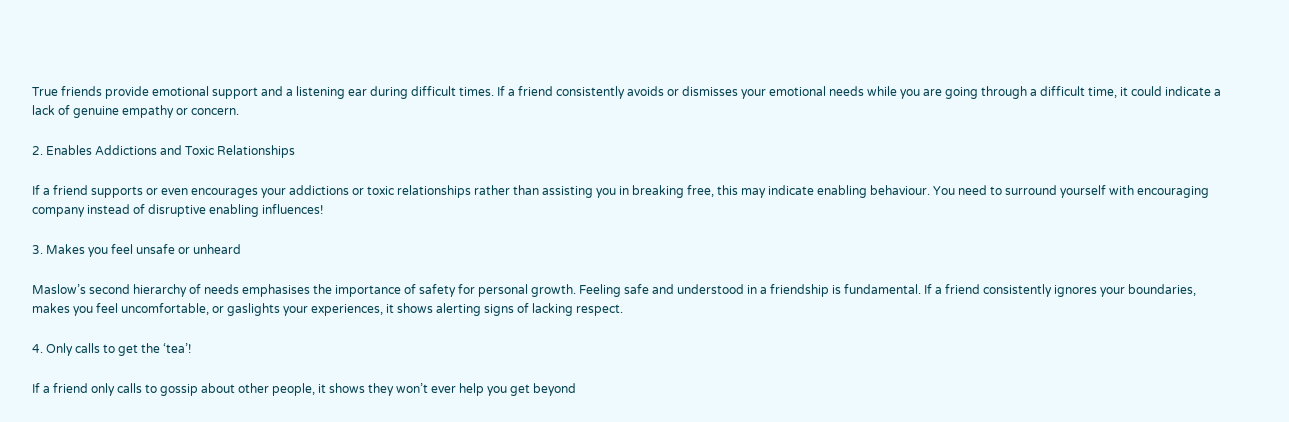True friends provide emotional support and a listening ear during difficult times. If a friend consistently avoids or dismisses your emotional needs while you are going through a difficult time, it could indicate a lack of genuine empathy or concern.

2. Enables Addictions and Toxic Relationships

If a friend supports or even encourages your addictions or toxic relationships rather than assisting you in breaking free, this may indicate enabling behaviour. You need to surround yourself with encouraging company instead of disruptive enabling influences!

3. Makes you feel unsafe or unheard

Maslow’s second hierarchy of needs emphasises the importance of safety for personal growth. Feeling safe and understood in a friendship is fundamental. If a friend consistently ignores your boundaries, makes you feel uncomfortable, or gaslights your experiences, it shows alerting signs of lacking respect.

4. Only calls to get the ‘tea’!

If a friend only calls to gossip about other people, it shows they won’t ever help you get beyond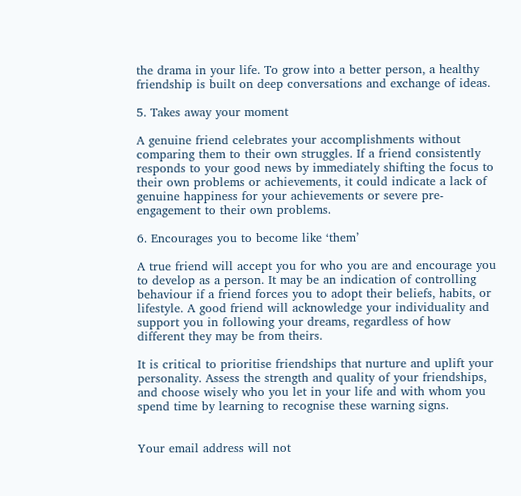the drama in your life. To grow into a better person, a healthy friendship is built on deep conversations and exchange of ideas.

5. Takes away your moment

A genuine friend celebrates your accomplishments without comparing them to their own struggles. If a friend consistently responds to your good news by immediately shifting the focus to their own problems or achievements, it could indicate a lack of genuine happiness for your achievements or severe pre-engagement to their own problems.

6. Encourages you to become like ‘them’

A true friend will accept you for who you are and encourage you to develop as a person. It may be an indication of controlling behaviour if a friend forces you to adopt their beliefs, habits, or lifestyle. A good friend will acknowledge your individuality and support you in following your dreams, regardless of how different they may be from theirs.

It is critical to prioritise friendships that nurture and uplift your personality. Assess the strength and quality of your friendships, and choose wisely who you let in your life and with whom you spend time by learning to recognise these warning signs.


Your email address will not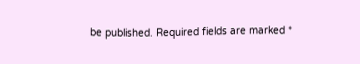be published. Required fields are marked *